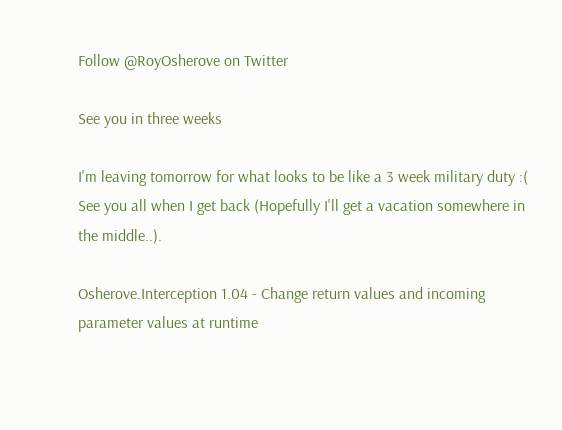Follow @RoyOsherove on Twitter

See you in three weeks

I'm leaving tomorrow for what looks to be like a 3 week military duty :(
See you all when I get back (Hopefully I'll get a vacation somewhere in the middle..).

Osherove.Interception 1.04 - Change return values and incoming parameter values at runtime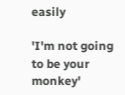easily

'I'm not going to be your monkey'